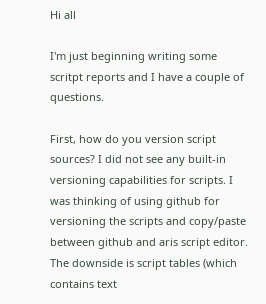Hi all

I'm just beginning writing some scritpt reports and I have a couple of questions.

First, how do you version script sources? I did not see any built-in versioning capabilities for scripts. I was thinking of using github for versioning the scripts and copy/paste between github and aris script editor. The downside is script tables (which contains text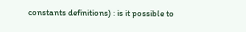constants definitions) : is it possible to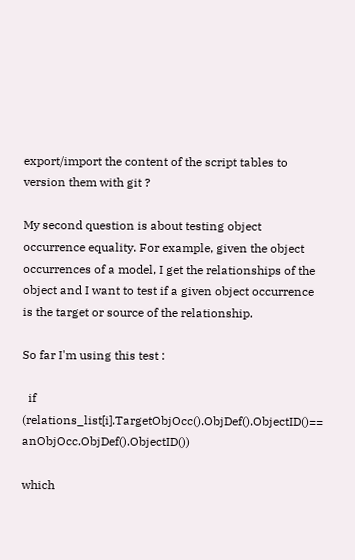export/import the content of the script tables to version them with git ?

My second question is about testing object occurrence equality. For example, given the object occurrences of a model, I get the relationships of the object and I want to test if a given object occurrence is the target or source of the relationship.

So far I'm using this test :

  if (relations_list[i].TargetObjOcc().ObjDef().ObjectID()== anObjOcc.ObjDef().ObjectID())

which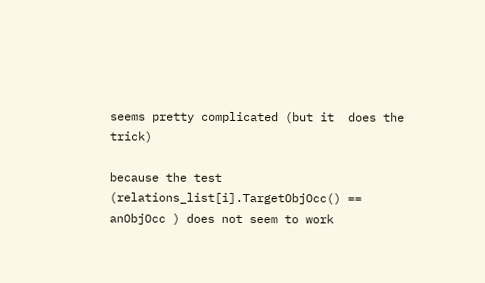seems pretty complicated (but it  does the trick)

because the test (relations_list[i].TargetObjOcc() == anObjOcc ) does not seem to work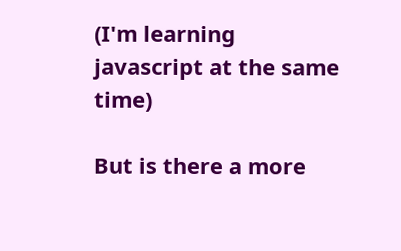(I'm learning javascript at the same time)

But is there a more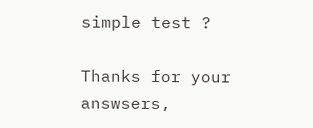simple test ?

Thanks for your answsers,